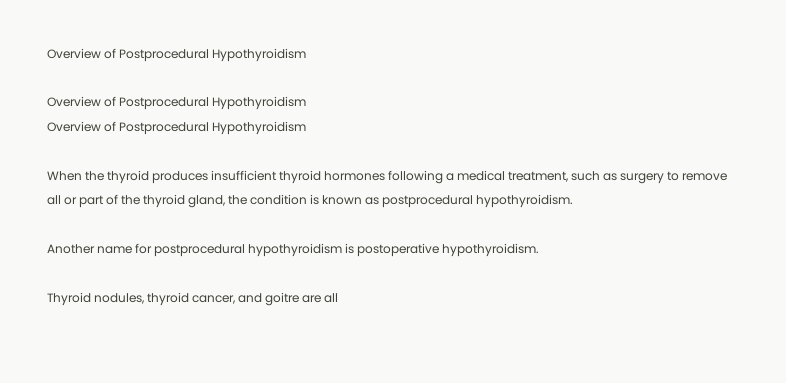Overview of Postprocedural Hypothyroidism

Overview of Postprocedural Hypothyroidism
Overview of Postprocedural Hypothyroidism

When the thyroid produces insufficient thyroid hormones following a medical treatment, such as surgery to remove all or part of the thyroid gland, the condition is known as postprocedural hypothyroidism.

Another name for postprocedural hypothyroidism is postoperative hypothyroidism.

Thyroid nodules, thyroid cancer, and goitre are all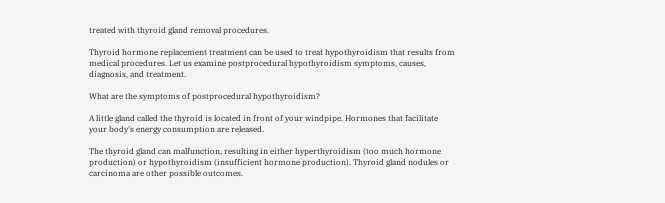treated with thyroid gland removal procedures.

Thyroid hormone replacement treatment can be used to treat hypothyroidism that results from medical procedures. Let us examine postprocedural hypothyroidism symptoms, causes, diagnosis, and treatment.

What are the symptoms of postprocedural hypothyroidism?

A little gland called the thyroid is located in front of your windpipe. Hormones that facilitate your body's energy consumption are released.

The thyroid gland can malfunction, resulting in either hyperthyroidism (too much hormone production) or hypothyroidism (insufficient hormone production). Thyroid gland nodules or carcinoma are other possible outcomes.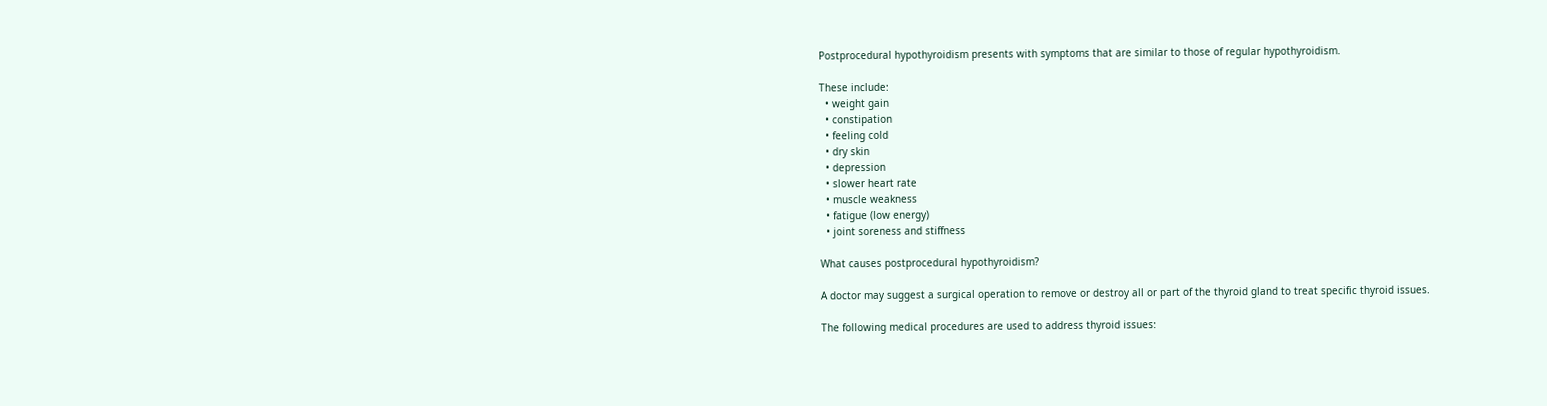Postprocedural hypothyroidism presents with symptoms that are similar to those of regular hypothyroidism.

These include:
  • weight gain
  • constipation
  • feeling cold
  • dry skin
  • depression
  • slower heart rate
  • muscle weakness
  • fatigue (low energy)
  • joint soreness and stiffness

What causes postprocedural hypothyroidism?

A doctor may suggest a surgical operation to remove or destroy all or part of the thyroid gland to treat specific thyroid issues.

The following medical procedures are used to address thyroid issues: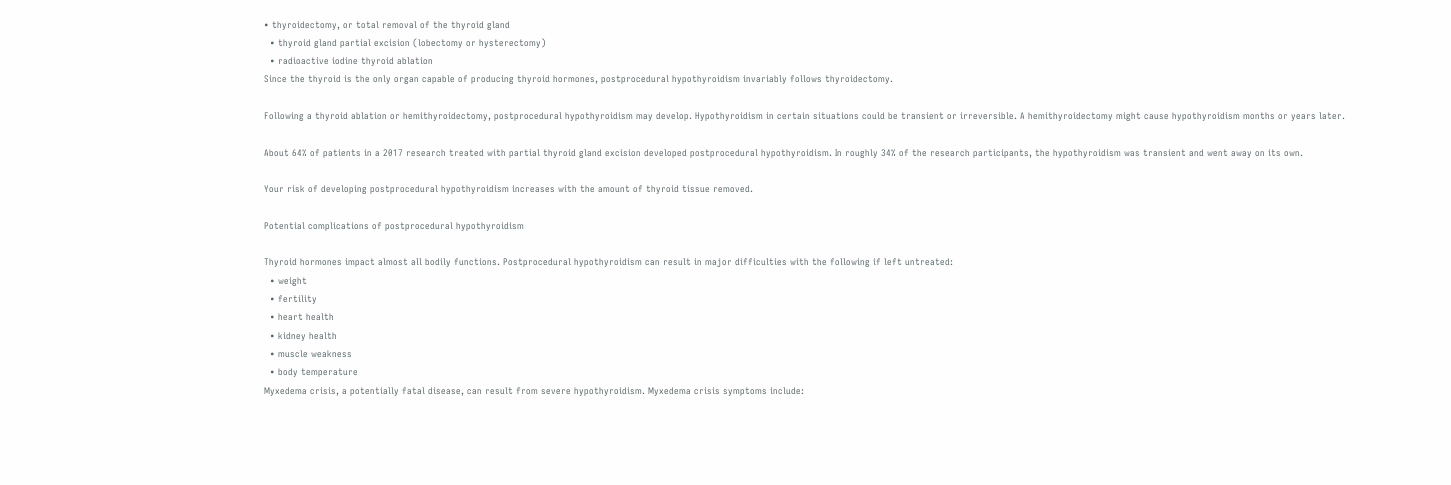• thyroidectomy, or total removal of the thyroid gland
  • thyroid gland partial excision (lobectomy or hysterectomy)
  • radioactive iodine thyroid ablation
Since the thyroid is the only organ capable of producing thyroid hormones, postprocedural hypothyroidism invariably follows thyroidectomy.

Following a thyroid ablation or hemithyroidectomy, postprocedural hypothyroidism may develop. Hypothyroidism in certain situations could be transient or irreversible. A hemithyroidectomy might cause hypothyroidism months or years later.

About 64% of patients in a 2017 research treated with partial thyroid gland excision developed postprocedural hypothyroidism. In roughly 34% of the research participants, the hypothyroidism was transient and went away on its own.

Your risk of developing postprocedural hypothyroidism increases with the amount of thyroid tissue removed.

Potential complications of postprocedural hypothyroidism

Thyroid hormones impact almost all bodily functions. Postprocedural hypothyroidism can result in major difficulties with the following if left untreated:
  • weight
  • fertility
  • heart health
  • kidney health
  • muscle weakness
  • body temperature
Myxedema crisis, a potentially fatal disease, can result from severe hypothyroidism. Myxedema crisis symptoms include: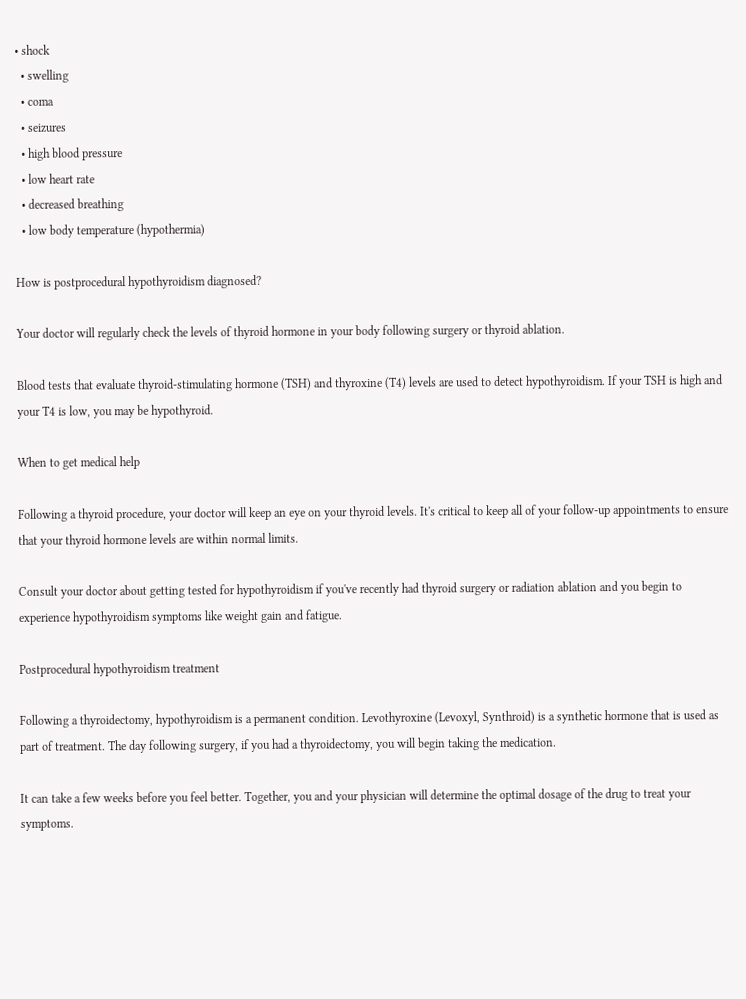• shock
  • swelling
  • coma
  • seizures
  • high blood pressure
  • low heart rate
  • decreased breathing
  • low body temperature (hypothermia)

How is postprocedural hypothyroidism diagnosed?

Your doctor will regularly check the levels of thyroid hormone in your body following surgery or thyroid ablation.

Blood tests that evaluate thyroid-stimulating hormone (TSH) and thyroxine (T4) levels are used to detect hypothyroidism. If your TSH is high and your T4 is low, you may be hypothyroid.

When to get medical help

Following a thyroid procedure, your doctor will keep an eye on your thyroid levels. It's critical to keep all of your follow-up appointments to ensure that your thyroid hormone levels are within normal limits.

Consult your doctor about getting tested for hypothyroidism if you've recently had thyroid surgery or radiation ablation and you begin to experience hypothyroidism symptoms like weight gain and fatigue.

Postprocedural hypothyroidism treatment

Following a thyroidectomy, hypothyroidism is a permanent condition. Levothyroxine (Levoxyl, Synthroid) is a synthetic hormone that is used as part of treatment. The day following surgery, if you had a thyroidectomy, you will begin taking the medication.

It can take a few weeks before you feel better. Together, you and your physician will determine the optimal dosage of the drug to treat your symptoms.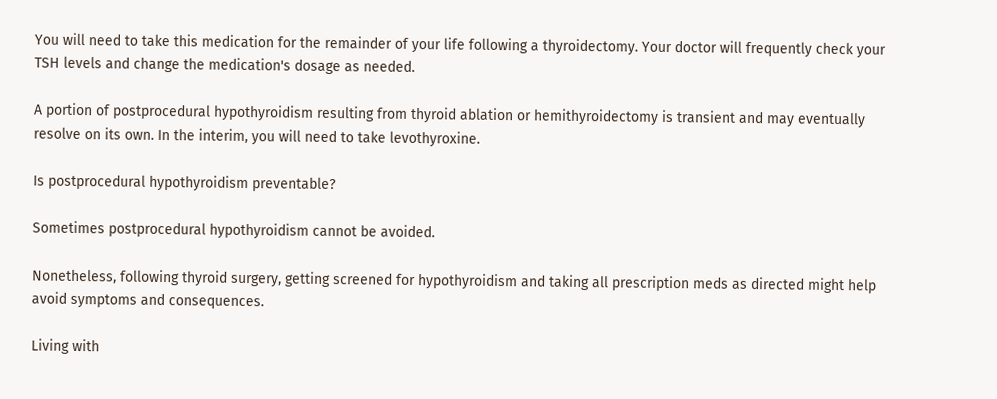You will need to take this medication for the remainder of your life following a thyroidectomy. Your doctor will frequently check your TSH levels and change the medication's dosage as needed.

A portion of postprocedural hypothyroidism resulting from thyroid ablation or hemithyroidectomy is transient and may eventually resolve on its own. In the interim, you will need to take levothyroxine.

Is postprocedural hypothyroidism preventable?

Sometimes postprocedural hypothyroidism cannot be avoided.

Nonetheless, following thyroid surgery, getting screened for hypothyroidism and taking all prescription meds as directed might help avoid symptoms and consequences.

Living with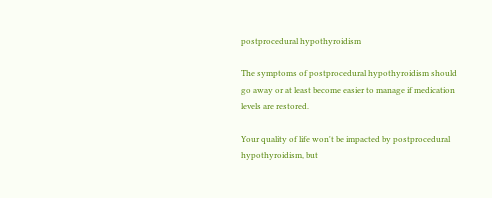postprocedural hypothyroidism

The symptoms of postprocedural hypothyroidism should go away or at least become easier to manage if medication levels are restored.

Your quality of life won't be impacted by postprocedural hypothyroidism, but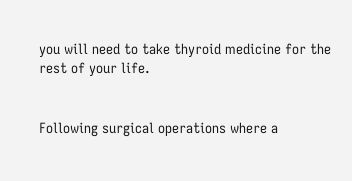you will need to take thyroid medicine for the rest of your life.


Following surgical operations where a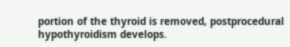portion of the thyroid is removed, postprocedural hypothyroidism develops.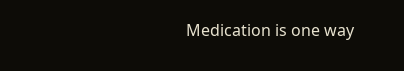Medication is one way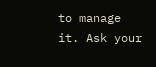to manage it. Ask your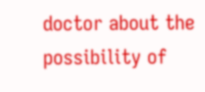doctor about the possibility of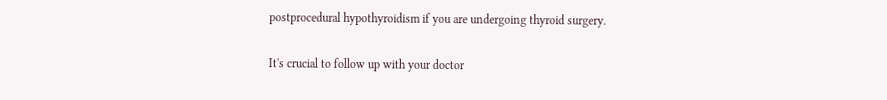postprocedural hypothyroidism if you are undergoing thyroid surgery.

It's crucial to follow up with your doctor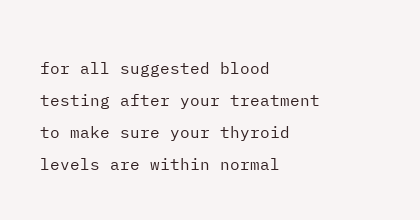for all suggested blood testing after your treatment to make sure your thyroid levels are within normal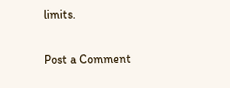limits.

Post a Comment